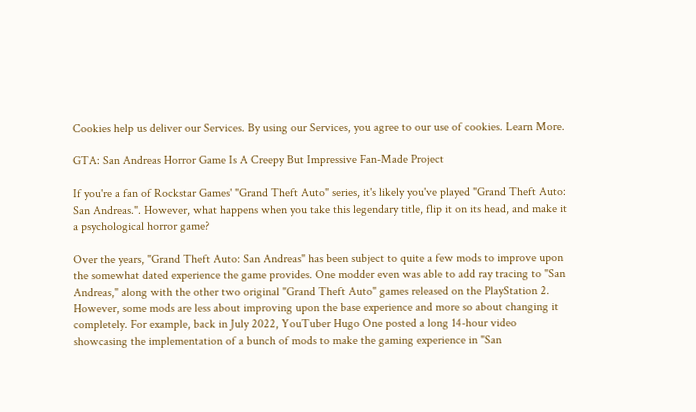Cookies help us deliver our Services. By using our Services, you agree to our use of cookies. Learn More.

GTA: San Andreas Horror Game Is A Creepy But Impressive Fan-Made Project

If you're a fan of Rockstar Games' "Grand Theft Auto" series, it's likely you've played "Grand Theft Auto: San Andreas.". However, what happens when you take this legendary title, flip it on its head, and make it a psychological horror game?

Over the years, "Grand Theft Auto: San Andreas" has been subject to quite a few mods to improve upon the somewhat dated experience the game provides. One modder even was able to add ray tracing to "San Andreas," along with the other two original "Grand Theft Auto" games released on the PlayStation 2. However, some mods are less about improving upon the base experience and more so about changing it completely. For example, back in July 2022, YouTuber Hugo One posted a long 14-hour video showcasing the implementation of a bunch of mods to make the gaming experience in "San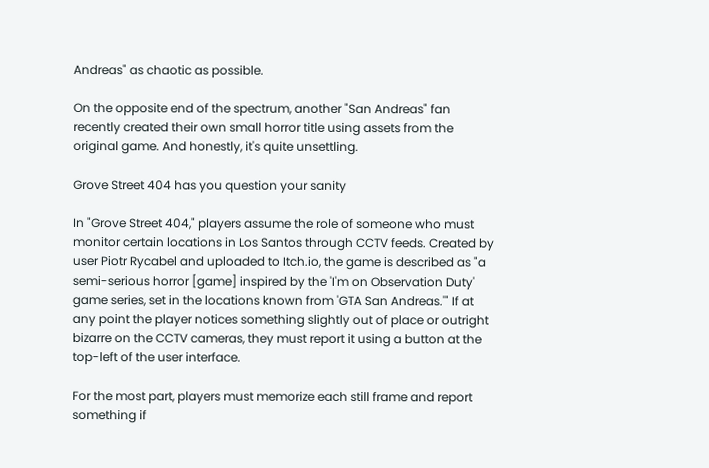Andreas" as chaotic as possible.

On the opposite end of the spectrum, another "San Andreas" fan recently created their own small horror title using assets from the original game. And honestly, it's quite unsettling.

Grove Street 404 has you question your sanity

In "Grove Street 404," players assume the role of someone who must monitor certain locations in Los Santos through CCTV feeds. Created by user Piotr Rycabel and uploaded to Itch.io, the game is described as "a semi-serious horror [game] inspired by the 'I'm on Observation Duty' game series, set in the locations known from 'GTA San Andreas.'" If at any point the player notices something slightly out of place or outright bizarre on the CCTV cameras, they must report it using a button at the top-left of the user interface.

For the most part, players must memorize each still frame and report something if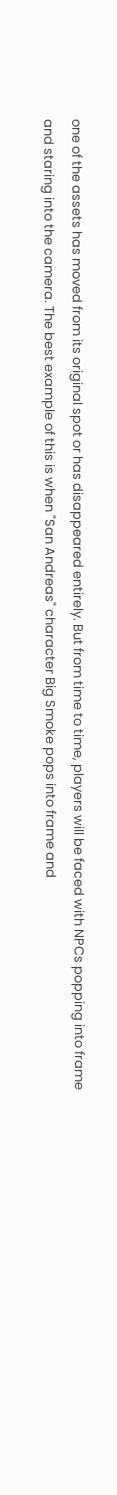one of the assets has moved from its original spot or has disappeared entirely. But from time to time, players will be faced with NPCs popping into frame and staring into the camera. The best example of this is when "San Andreas" character Big Smoke pops into frame and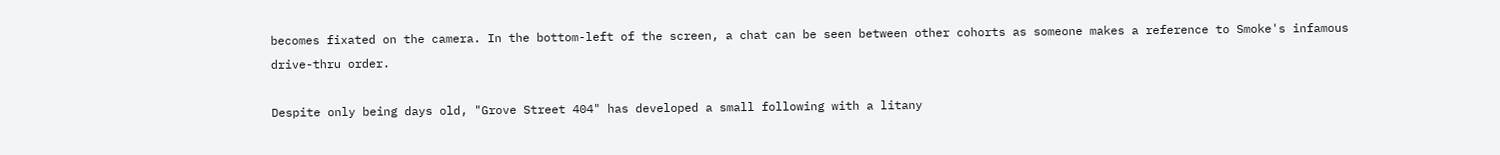becomes fixated on the camera. In the bottom-left of the screen, a chat can be seen between other cohorts as someone makes a reference to Smoke's infamous drive-thru order.

Despite only being days old, "Grove Street 404" has developed a small following with a litany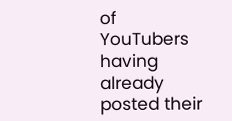of YouTubers having already posted their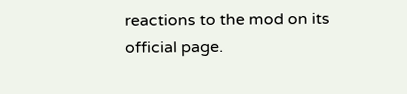reactions to the mod on its official page.